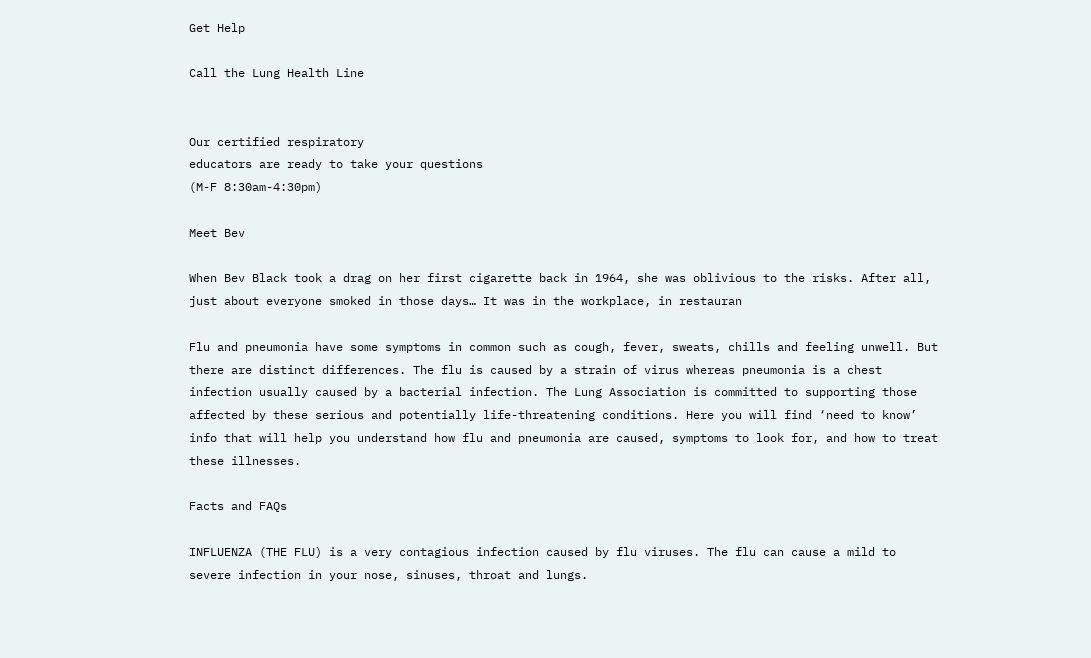Get Help

Call the Lung Health Line


Our certified respiratory
educators are ready to take your questions
(M-F 8:30am-4:30pm)

Meet Bev

When Bev Black took a drag on her first cigarette back in 1964, she was oblivious to the risks. After all, just about everyone smoked in those days… It was in the workplace, in restauran

Flu and pneumonia have some symptoms in common such as cough, fever, sweats, chills and feeling unwell. But there are distinct differences. The flu is caused by a strain of virus whereas pneumonia is a chest infection usually caused by a bacterial infection. The Lung Association is committed to supporting those affected by these serious and potentially life-threatening conditions. Here you will find ‘need to know’ info that will help you understand how flu and pneumonia are caused, symptoms to look for, and how to treat these illnesses.

Facts and FAQs

INFLUENZA (THE FLU) is a very contagious infection caused by flu viruses. The flu can cause a mild to severe infection in your nose, sinuses, throat and lungs.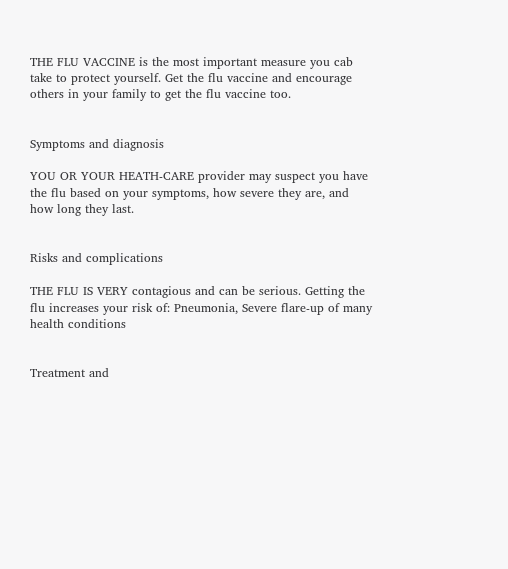THE FLU VACCINE is the most important measure you cab take to protect yourself. Get the flu vaccine and encourage others in your family to get the flu vaccine too.


Symptoms and diagnosis

YOU OR YOUR HEATH-CARE provider may suspect you have the flu based on your symptoms, how severe they are, and how long they last.


Risks and complications

THE FLU IS VERY contagious and can be serious. Getting the flu increases your risk of: Pneumonia, Severe flare-up of many health conditions


Treatment and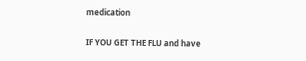medication

IF YOU GET THE FLU and have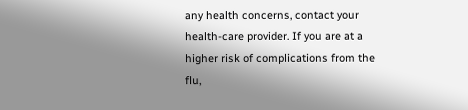any health concerns, contact your health-care provider. If you are at a higher risk of complications from the flu,